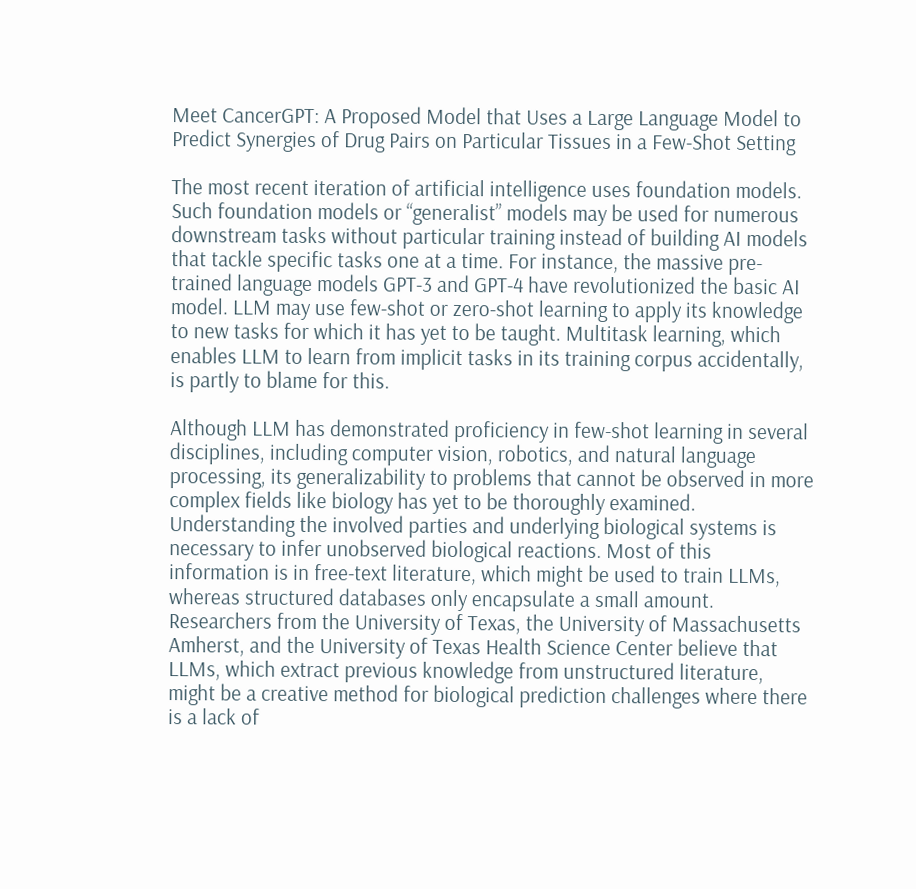Meet CancerGPT: A Proposed Model that Uses a Large Language Model to Predict Synergies of Drug Pairs on Particular Tissues in a Few-Shot Setting

The most recent iteration of artificial intelligence uses foundation models. Such foundation models or “generalist” models may be used for numerous downstream tasks without particular training instead of building AI models that tackle specific tasks one at a time. For instance, the massive pre-trained language models GPT-3 and GPT-4 have revolutionized the basic AI model. LLM may use few-shot or zero-shot learning to apply its knowledge to new tasks for which it has yet to be taught. Multitask learning, which enables LLM to learn from implicit tasks in its training corpus accidentally, is partly to blame for this.

Although LLM has demonstrated proficiency in few-shot learning in several disciplines, including computer vision, robotics, and natural language processing, its generalizability to problems that cannot be observed in more complex fields like biology has yet to be thoroughly examined. Understanding the involved parties and underlying biological systems is necessary to infer unobserved biological reactions. Most of this information is in free-text literature, which might be used to train LLMs, whereas structured databases only encapsulate a small amount. Researchers from the University of Texas, the University of Massachusetts Amherst, and the University of Texas Health Science Center believe that LLMs, which extract previous knowledge from unstructured literature, might be a creative method for biological prediction challenges where there is a lack of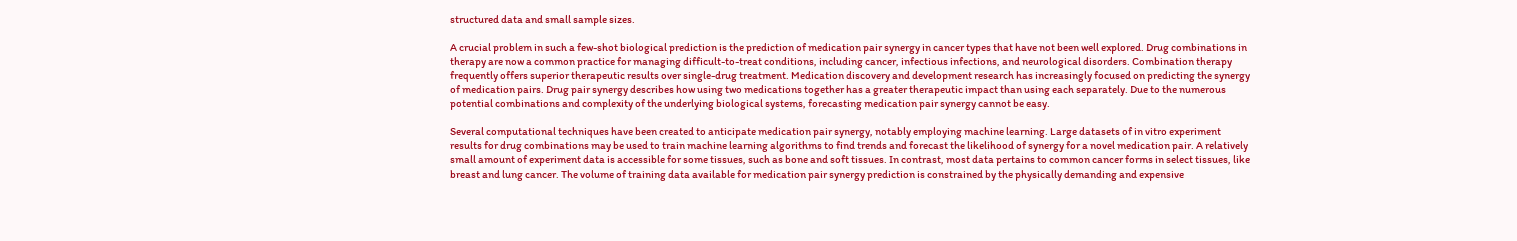structured data and small sample sizes.

A crucial problem in such a few-shot biological prediction is the prediction of medication pair synergy in cancer types that have not been well explored. Drug combinations in therapy are now a common practice for managing difficult-to-treat conditions, including cancer, infectious infections, and neurological disorders. Combination therapy frequently offers superior therapeutic results over single-drug treatment. Medication discovery and development research has increasingly focused on predicting the synergy of medication pairs. Drug pair synergy describes how using two medications together has a greater therapeutic impact than using each separately. Due to the numerous potential combinations and complexity of the underlying biological systems, forecasting medication pair synergy cannot be easy.

Several computational techniques have been created to anticipate medication pair synergy, notably employing machine learning. Large datasets of in vitro experiment results for drug combinations may be used to train machine learning algorithms to find trends and forecast the likelihood of synergy for a novel medication pair. A relatively small amount of experiment data is accessible for some tissues, such as bone and soft tissues. In contrast, most data pertains to common cancer forms in select tissues, like breast and lung cancer. The volume of training data available for medication pair synergy prediction is constrained by the physically demanding and expensive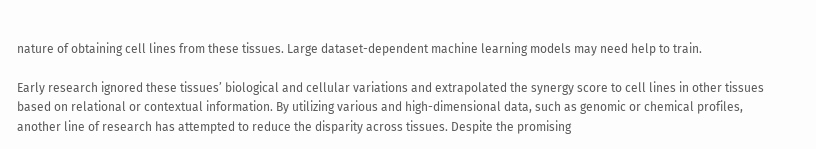nature of obtaining cell lines from these tissues. Large dataset-dependent machine learning models may need help to train.

Early research ignored these tissues’ biological and cellular variations and extrapolated the synergy score to cell lines in other tissues based on relational or contextual information. By utilizing various and high-dimensional data, such as genomic or chemical profiles, another line of research has attempted to reduce the disparity across tissues. Despite the promising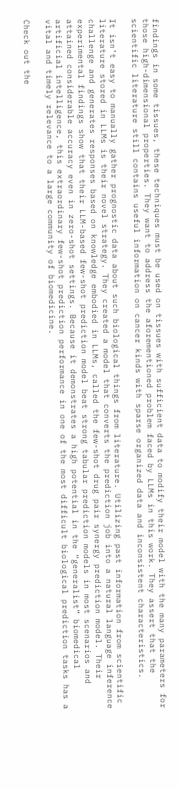findings in some tissues, these techniques must be used on tissues with sufficient data to modify their model with the many parameters for those high-dimensional properties. They want to address the aforementioned problem faced by LLMs in this work. They assert that the scientific literature still contains useful information on cancer kinds with sparse organized data and inconsistent characteristics.

It isn’t easy to manually gather prognostic data about such biological things from literature. Utilizing past information from scientific literature stored in LLMs is their novel strategy. They created a model that converts the prediction job into a natural language inference challenge and generates responses based on knowledge embodied in LLMs, called the few-shot drug pair synergy prediction model. Their experimental findings show that their LLM-based few-shot prediction model beat strong tabular prediction models in most scenarios and attained considerable accuracy even in zero-shot settings. Because it demonstrates a high potential in the “generalist” biomedical artificial intelligence, this extraordinary few-shot prediction performance in one of the most difficult biological prediction tasks has a vital and timely relevance to a large community of biomedicine.

Check out the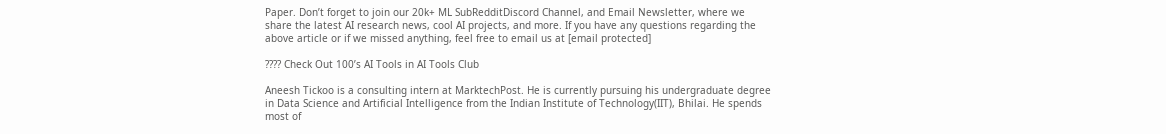Paper. Don’t forget to join our 20k+ ML SubRedditDiscord Channel, and Email Newsletter, where we share the latest AI research news, cool AI projects, and more. If you have any questions regarding the above article or if we missed anything, feel free to email us at [email protected]

???? Check Out 100’s AI Tools in AI Tools Club

Aneesh Tickoo is a consulting intern at MarktechPost. He is currently pursuing his undergraduate degree in Data Science and Artificial Intelligence from the Indian Institute of Technology(IIT), Bhilai. He spends most of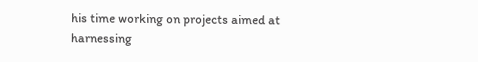his time working on projects aimed at harnessing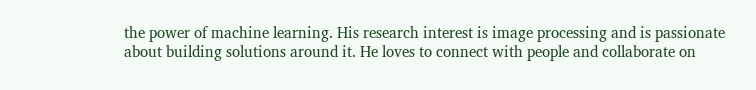the power of machine learning. His research interest is image processing and is passionate about building solutions around it. He loves to connect with people and collaborate on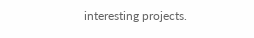interesting projects.